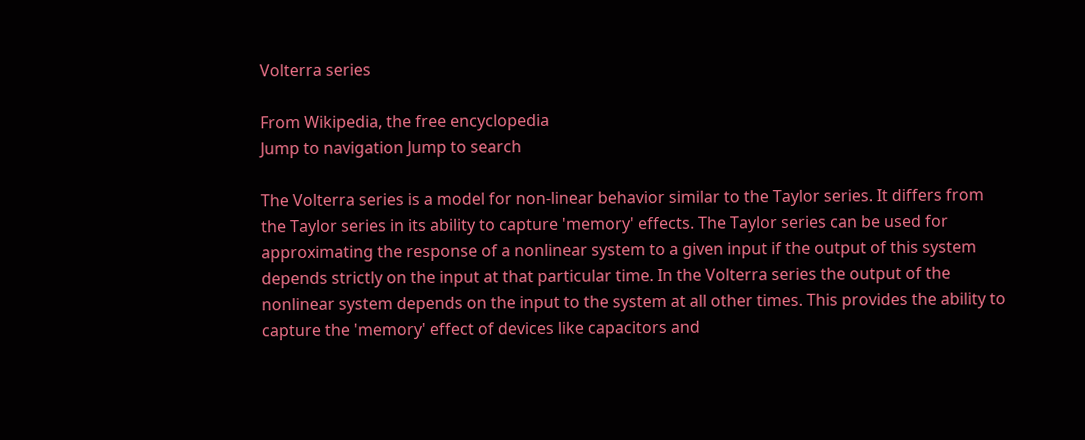Volterra series

From Wikipedia, the free encyclopedia
Jump to navigation Jump to search

The Volterra series is a model for non-linear behavior similar to the Taylor series. It differs from the Taylor series in its ability to capture 'memory' effects. The Taylor series can be used for approximating the response of a nonlinear system to a given input if the output of this system depends strictly on the input at that particular time. In the Volterra series the output of the nonlinear system depends on the input to the system at all other times. This provides the ability to capture the 'memory' effect of devices like capacitors and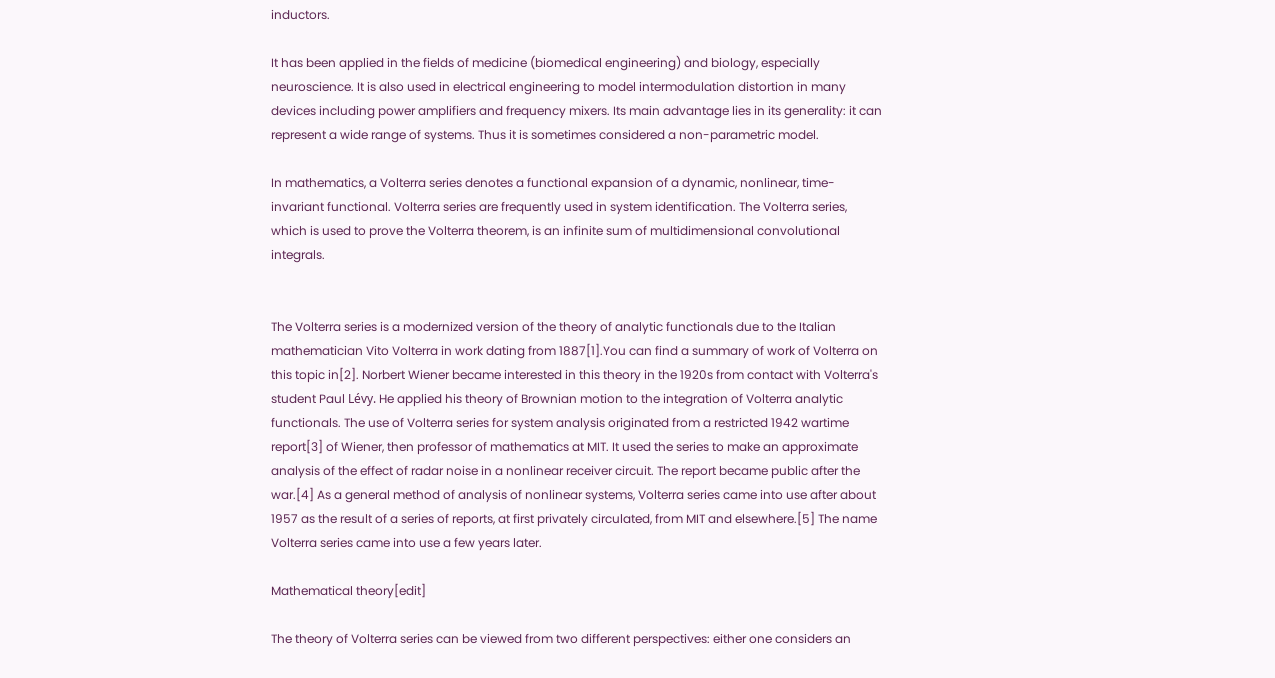inductors.

It has been applied in the fields of medicine (biomedical engineering) and biology, especially neuroscience. It is also used in electrical engineering to model intermodulation distortion in many devices including power amplifiers and frequency mixers. Its main advantage lies in its generality: it can represent a wide range of systems. Thus it is sometimes considered a non-parametric model.

In mathematics, a Volterra series denotes a functional expansion of a dynamic, nonlinear, time-invariant functional. Volterra series are frequently used in system identification. The Volterra series, which is used to prove the Volterra theorem, is an infinite sum of multidimensional convolutional integrals.


The Volterra series is a modernized version of the theory of analytic functionals due to the Italian mathematician Vito Volterra in work dating from 1887[1].You can find a summary of work of Volterra on this topic in[2]. Norbert Wiener became interested in this theory in the 1920s from contact with Volterra's student Paul Lévy. He applied his theory of Brownian motion to the integration of Volterra analytic functionals. The use of Volterra series for system analysis originated from a restricted 1942 wartime report[3] of Wiener, then professor of mathematics at MIT. It used the series to make an approximate analysis of the effect of radar noise in a nonlinear receiver circuit. The report became public after the war.[4] As a general method of analysis of nonlinear systems, Volterra series came into use after about 1957 as the result of a series of reports, at first privately circulated, from MIT and elsewhere.[5] The name Volterra series came into use a few years later.

Mathematical theory[edit]

The theory of Volterra series can be viewed from two different perspectives: either one considers an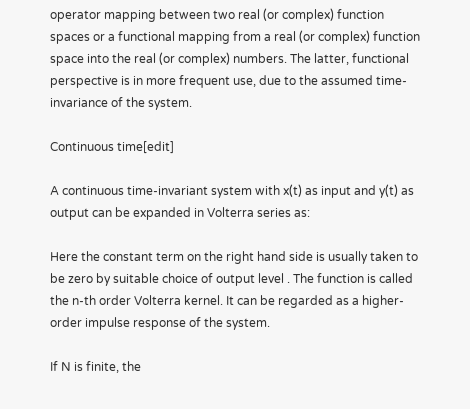operator mapping between two real (or complex) function spaces or a functional mapping from a real (or complex) function space into the real (or complex) numbers. The latter, functional perspective is in more frequent use, due to the assumed time-invariance of the system.

Continuous time[edit]

A continuous time-invariant system with x(t) as input and y(t) as output can be expanded in Volterra series as:

Here the constant term on the right hand side is usually taken to be zero by suitable choice of output level . The function is called the n-th order Volterra kernel. It can be regarded as a higher-order impulse response of the system.

If N is finite, the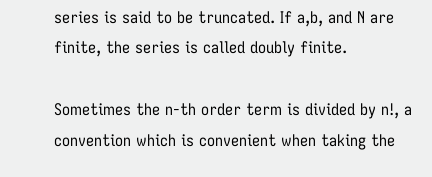series is said to be truncated. If a,b, and N are finite, the series is called doubly finite.

Sometimes the n-th order term is divided by n!, a convention which is convenient when taking the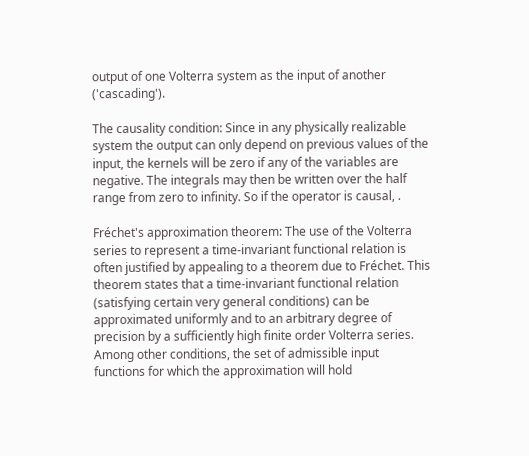output of one Volterra system as the input of another ('cascading').

The causality condition: Since in any physically realizable system the output can only depend on previous values of the input, the kernels will be zero if any of the variables are negative. The integrals may then be written over the half range from zero to infinity. So if the operator is causal, .

Fréchet's approximation theorem: The use of the Volterra series to represent a time-invariant functional relation is often justified by appealing to a theorem due to Fréchet. This theorem states that a time-invariant functional relation (satisfying certain very general conditions) can be approximated uniformly and to an arbitrary degree of precision by a sufficiently high finite order Volterra series. Among other conditions, the set of admissible input functions for which the approximation will hold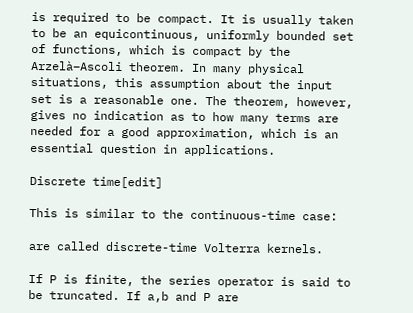is required to be compact. It is usually taken to be an equicontinuous, uniformly bounded set of functions, which is compact by the Arzelà–Ascoli theorem. In many physical situations, this assumption about the input set is a reasonable one. The theorem, however, gives no indication as to how many terms are needed for a good approximation, which is an essential question in applications.

Discrete time[edit]

This is similar to the continuous-time case:

are called discrete-time Volterra kernels.

If P is finite, the series operator is said to be truncated. If a,b and P are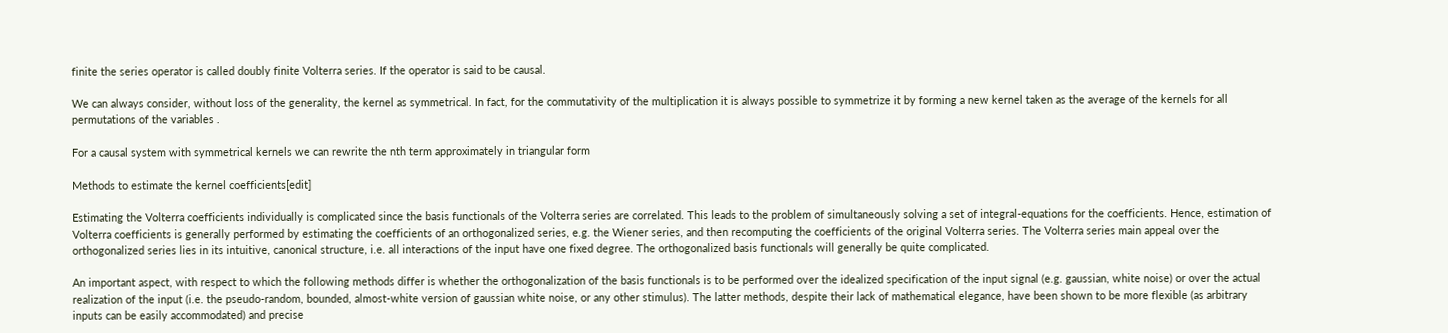finite the series operator is called doubly finite Volterra series. If the operator is said to be causal.

We can always consider, without loss of the generality, the kernel as symmetrical. In fact, for the commutativity of the multiplication it is always possible to symmetrize it by forming a new kernel taken as the average of the kernels for all permutations of the variables .

For a causal system with symmetrical kernels we can rewrite the nth term approximately in triangular form

Methods to estimate the kernel coefficients[edit]

Estimating the Volterra coefficients individually is complicated since the basis functionals of the Volterra series are correlated. This leads to the problem of simultaneously solving a set of integral-equations for the coefficients. Hence, estimation of Volterra coefficients is generally performed by estimating the coefficients of an orthogonalized series, e.g. the Wiener series, and then recomputing the coefficients of the original Volterra series. The Volterra series main appeal over the orthogonalized series lies in its intuitive, canonical structure, i.e. all interactions of the input have one fixed degree. The orthogonalized basis functionals will generally be quite complicated.

An important aspect, with respect to which the following methods differ is whether the orthogonalization of the basis functionals is to be performed over the idealized specification of the input signal (e.g. gaussian, white noise) or over the actual realization of the input (i.e. the pseudo-random, bounded, almost-white version of gaussian white noise, or any other stimulus). The latter methods, despite their lack of mathematical elegance, have been shown to be more flexible (as arbitrary inputs can be easily accommodated) and precise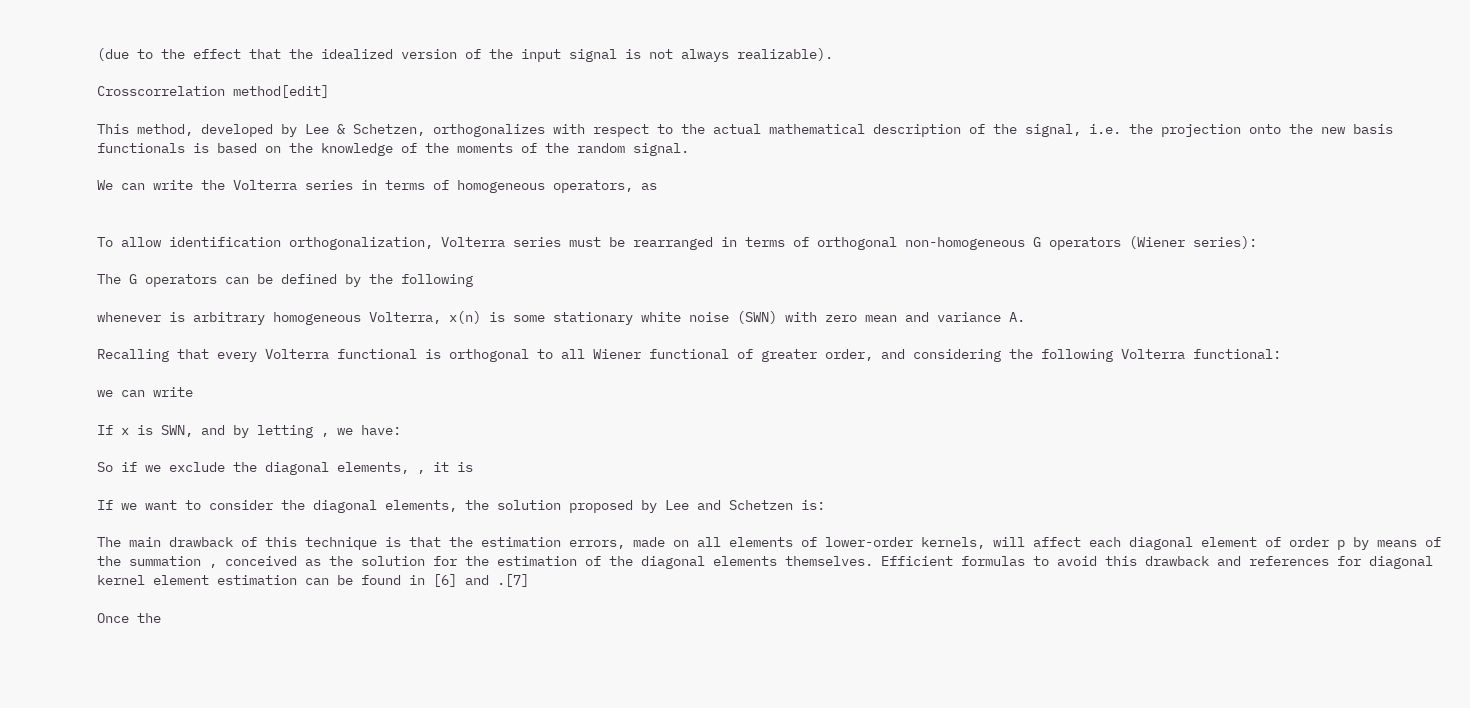(due to the effect that the idealized version of the input signal is not always realizable).

Crosscorrelation method[edit]

This method, developed by Lee & Schetzen, orthogonalizes with respect to the actual mathematical description of the signal, i.e. the projection onto the new basis functionals is based on the knowledge of the moments of the random signal.

We can write the Volterra series in terms of homogeneous operators, as


To allow identification orthogonalization, Volterra series must be rearranged in terms of orthogonal non-homogeneous G operators (Wiener series):

The G operators can be defined by the following

whenever is arbitrary homogeneous Volterra, x(n) is some stationary white noise (SWN) with zero mean and variance A.

Recalling that every Volterra functional is orthogonal to all Wiener functional of greater order, and considering the following Volterra functional:

we can write

If x is SWN, and by letting , we have:

So if we exclude the diagonal elements, , it is

If we want to consider the diagonal elements, the solution proposed by Lee and Schetzen is:

The main drawback of this technique is that the estimation errors, made on all elements of lower-order kernels, will affect each diagonal element of order p by means of the summation , conceived as the solution for the estimation of the diagonal elements themselves. Efficient formulas to avoid this drawback and references for diagonal kernel element estimation can be found in [6] and .[7]

Once the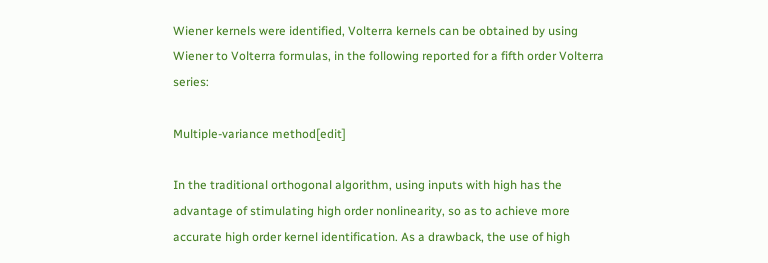Wiener kernels were identified, Volterra kernels can be obtained by using Wiener to Volterra formulas, in the following reported for a fifth order Volterra series:

Multiple-variance method[edit]

In the traditional orthogonal algorithm, using inputs with high has the advantage of stimulating high order nonlinearity, so as to achieve more accurate high order kernel identification. As a drawback, the use of high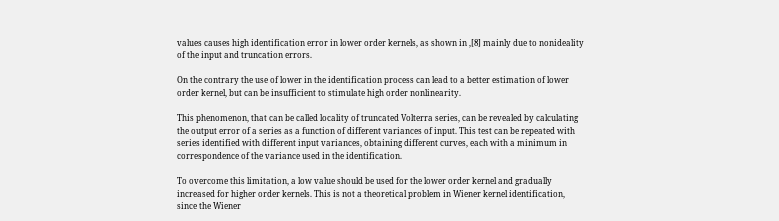values causes high identification error in lower order kernels, as shown in ,[8] mainly due to nonideality of the input and truncation errors.

On the contrary the use of lower in the identification process can lead to a better estimation of lower order kernel, but can be insufficient to stimulate high order nonlinearity.

This phenomenon, that can be called locality of truncated Volterra series, can be revealed by calculating the output error of a series as a function of different variances of input. This test can be repeated with series identified with different input variances, obtaining different curves, each with a minimum in correspondence of the variance used in the identification.

To overcome this limitation, a low value should be used for the lower order kernel and gradually increased for higher order kernels. This is not a theoretical problem in Wiener kernel identification, since the Wiener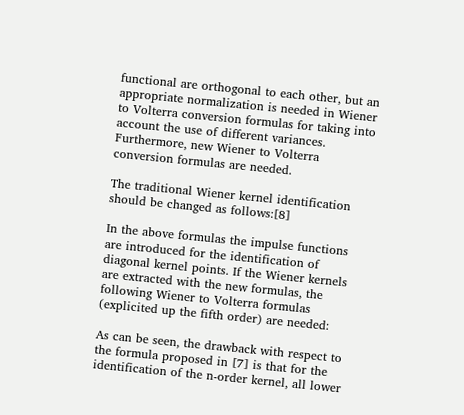functional are orthogonal to each other, but an appropriate normalization is needed in Wiener to Volterra conversion formulas for taking into account the use of different variances. Furthermore, new Wiener to Volterra conversion formulas are needed.

The traditional Wiener kernel identification should be changed as follows:[8]

In the above formulas the impulse functions are introduced for the identification of diagonal kernel points. If the Wiener kernels are extracted with the new formulas, the following Wiener to Volterra formulas (explicited up the fifth order) are needed:

As can be seen, the drawback with respect to the formula proposed in [7] is that for the identification of the n-order kernel, all lower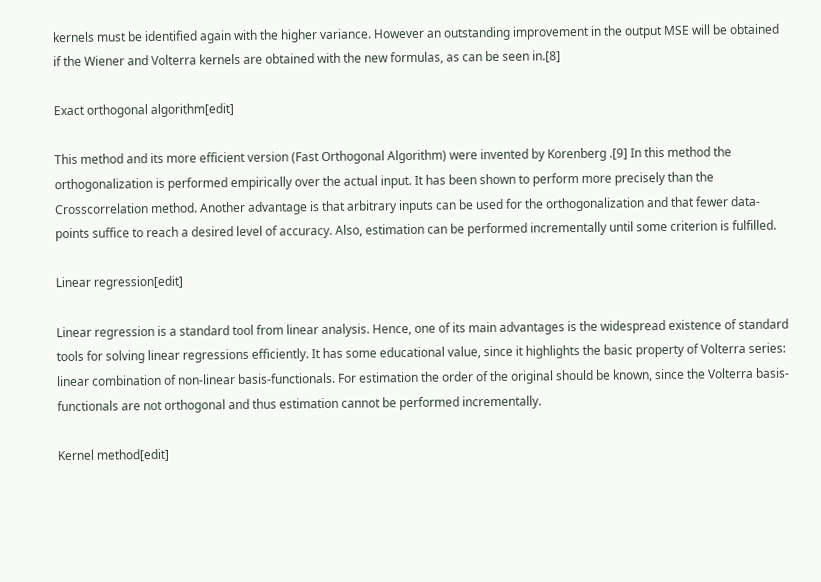kernels must be identified again with the higher variance. However an outstanding improvement in the output MSE will be obtained if the Wiener and Volterra kernels are obtained with the new formulas, as can be seen in.[8]

Exact orthogonal algorithm[edit]

This method and its more efficient version (Fast Orthogonal Algorithm) were invented by Korenberg .[9] In this method the orthogonalization is performed empirically over the actual input. It has been shown to perform more precisely than the Crosscorrelation method. Another advantage is that arbitrary inputs can be used for the orthogonalization and that fewer data-points suffice to reach a desired level of accuracy. Also, estimation can be performed incrementally until some criterion is fulfilled.

Linear regression[edit]

Linear regression is a standard tool from linear analysis. Hence, one of its main advantages is the widespread existence of standard tools for solving linear regressions efficiently. It has some educational value, since it highlights the basic property of Volterra series: linear combination of non-linear basis-functionals. For estimation the order of the original should be known, since the Volterra basis-functionals are not orthogonal and thus estimation cannot be performed incrementally.

Kernel method[edit]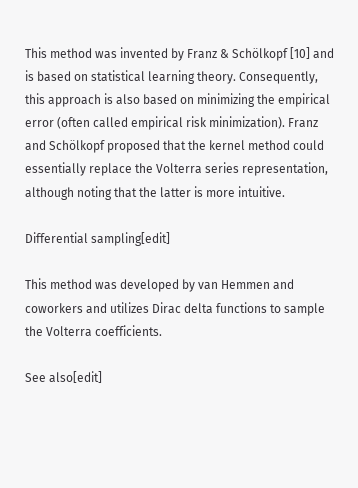This method was invented by Franz & Schölkopf [10] and is based on statistical learning theory. Consequently, this approach is also based on minimizing the empirical error (often called empirical risk minimization). Franz and Schölkopf proposed that the kernel method could essentially replace the Volterra series representation, although noting that the latter is more intuitive.

Differential sampling[edit]

This method was developed by van Hemmen and coworkers and utilizes Dirac delta functions to sample the Volterra coefficients.

See also[edit]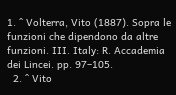1. ^ Volterra, Vito (1887). Sopra le funzioni che dipendono da altre funzioni. III. Italy: R. Accademia dei Lincei. pp. 97–105.
  2. ^ Vito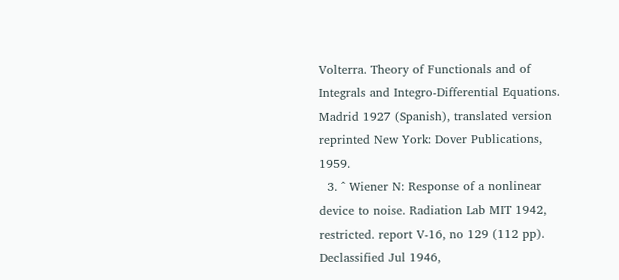Volterra. Theory of Functionals and of Integrals and Integro-Differential Equations. Madrid 1927 (Spanish), translated version reprinted New York: Dover Publications, 1959.
  3. ^ Wiener N: Response of a nonlinear device to noise. Radiation Lab MIT 1942, restricted. report V-16, no 129 (112 pp). Declassified Jul 1946,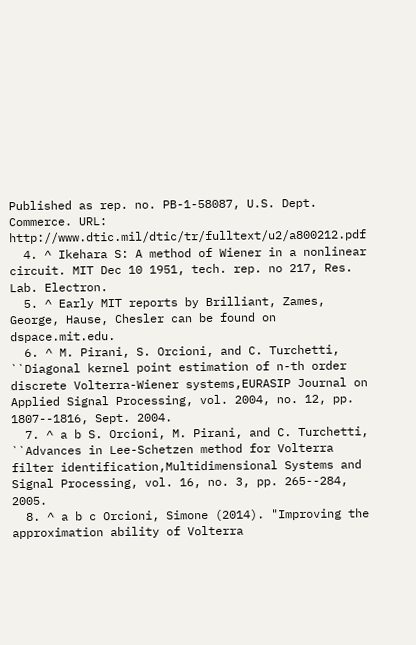Published as rep. no. PB-1-58087, U.S. Dept. Commerce. URL: http://www.dtic.mil/dtic/tr/fulltext/u2/a800212.pdf
  4. ^ Ikehara S: A method of Wiener in a nonlinear circuit. MIT Dec 10 1951, tech. rep. no 217, Res. Lab. Electron.
  5. ^ Early MIT reports by Brilliant, Zames, George, Hause, Chesler can be found on dspace.mit.edu.
  6. ^ M. Pirani, S. Orcioni, and C. Turchetti, ``Diagonal kernel point estimation of n-th order discrete Volterra-Wiener systems,EURASIP Journal on Applied Signal Processing, vol. 2004, no. 12, pp. 1807--1816, Sept. 2004.
  7. ^ a b S. Orcioni, M. Pirani, and C. Turchetti, ``Advances in Lee-Schetzen method for Volterra filter identification,Multidimensional Systems and Signal Processing, vol. 16, no. 3, pp. 265--284, 2005.
  8. ^ a b c Orcioni, Simone (2014). "Improving the approximation ability of Volterra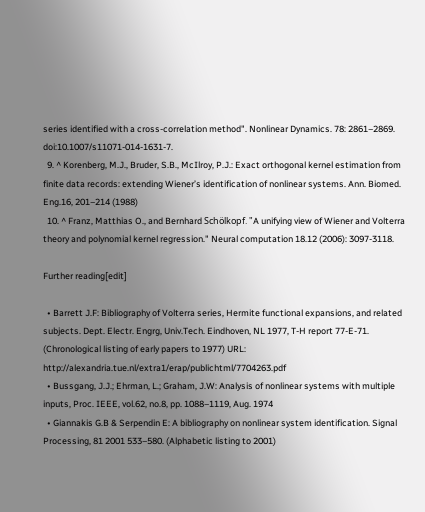series identified with a cross-correlation method". Nonlinear Dynamics. 78: 2861–2869. doi:10.1007/s11071-014-1631-7.
  9. ^ Korenberg, M.J., Bruder, S.B., McIlroy, P.J.: Exact orthogonal kernel estimation from finite data records: extending Wiener’s identification of nonlinear systems. Ann. Biomed. Eng.16, 201–214 (1988)
  10. ^ Franz, Matthias O., and Bernhard Schölkopf. "A unifying view of Wiener and Volterra theory and polynomial kernel regression." Neural computation 18.12 (2006): 3097-3118.

Further reading[edit]

  • Barrett J.F: Bibliography of Volterra series, Hermite functional expansions, and related subjects. Dept. Electr. Engrg, Univ.Tech. Eindhoven, NL 1977, T-H report 77-E-71. (Chronological listing of early papers to 1977) URL: http://alexandria.tue.nl/extra1/erap/publichtml/7704263.pdf
  • Bussgang, J.J.; Ehrman, L.; Graham, J.W: Analysis of nonlinear systems with multiple inputs, Proc. IEEE, vol.62, no.8, pp. 1088–1119, Aug. 1974
  • Giannakis G.B & Serpendin E: A bibliography on nonlinear system identification. Signal Processing, 81 2001 533–580. (Alphabetic listing to 2001)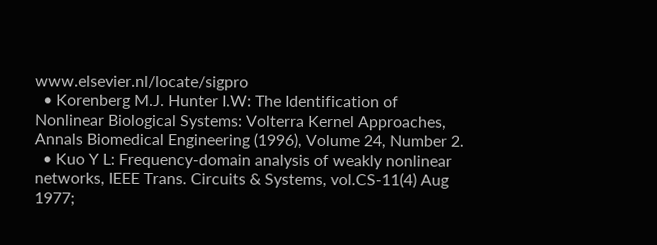www.elsevier.nl/locate/sigpro
  • Korenberg M.J. Hunter I.W: The Identification of Nonlinear Biological Systems: Volterra Kernel Approaches, Annals Biomedical Engineering (1996), Volume 24, Number 2.
  • Kuo Y L: Frequency-domain analysis of weakly nonlinear networks, IEEE Trans. Circuits & Systems, vol.CS-11(4) Aug 1977;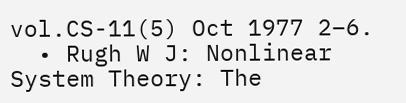vol.CS-11(5) Oct 1977 2–6.
  • Rugh W J: Nonlinear System Theory: The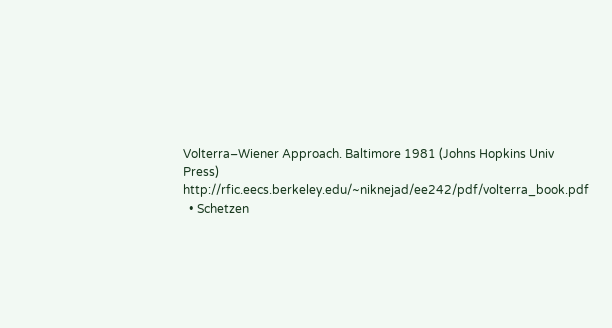Volterra–Wiener Approach. Baltimore 1981 (Johns Hopkins Univ Press) http://rfic.eecs.berkeley.edu/~niknejad/ee242/pdf/volterra_book.pdf
  • Schetzen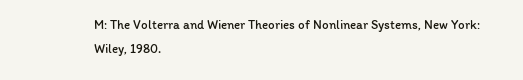M: The Volterra and Wiener Theories of Nonlinear Systems, New York: Wiley, 1980.